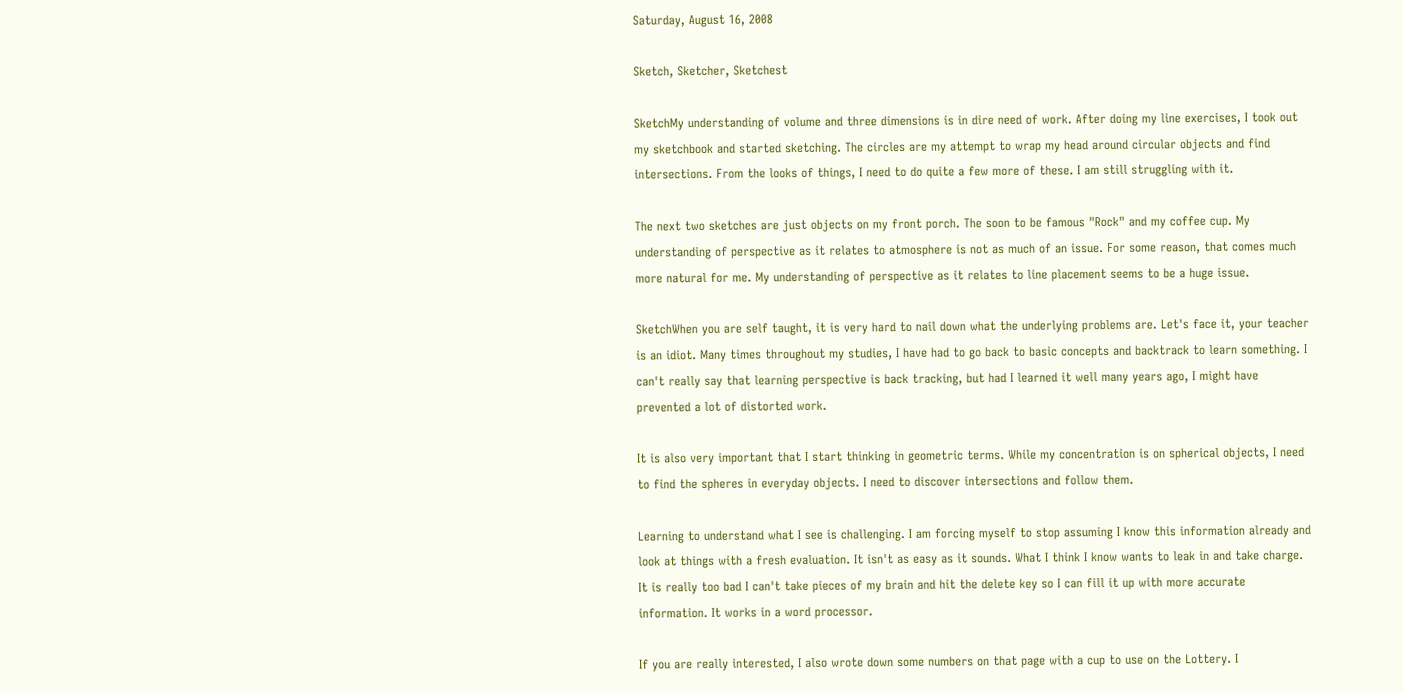Saturday, August 16, 2008

Sketch, Sketcher, Sketchest

SketchMy understanding of volume and three dimensions is in dire need of work. After doing my line exercises, I took out my sketchbook and started sketching. The circles are my attempt to wrap my head around circular objects and find intersections. From the looks of things, I need to do quite a few more of these. I am still struggling with it.

The next two sketches are just objects on my front porch. The soon to be famous "Rock" and my coffee cup. My understanding of perspective as it relates to atmosphere is not as much of an issue. For some reason, that comes much more natural for me. My understanding of perspective as it relates to line placement seems to be a huge issue.

SketchWhen you are self taught, it is very hard to nail down what the underlying problems are. Let's face it, your teacher is an idiot. Many times throughout my studies, I have had to go back to basic concepts and backtrack to learn something. I can't really say that learning perspective is back tracking, but had I learned it well many years ago, I might have prevented a lot of distorted work.

It is also very important that I start thinking in geometric terms. While my concentration is on spherical objects, I need to find the spheres in everyday objects. I need to discover intersections and follow them.

Learning to understand what I see is challenging. I am forcing myself to stop assuming I know this information already and look at things with a fresh evaluation. It isn't as easy as it sounds. What I think I know wants to leak in and take charge. It is really too bad I can't take pieces of my brain and hit the delete key so I can fill it up with more accurate information. It works in a word processor.

If you are really interested, I also wrote down some numbers on that page with a cup to use on the Lottery. I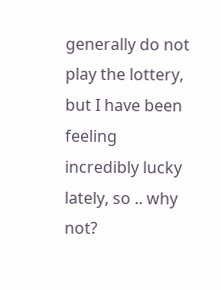generally do not play the lottery, but I have been feeling incredibly lucky lately, so .. why not?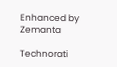Enhanced by Zemanta

Technorati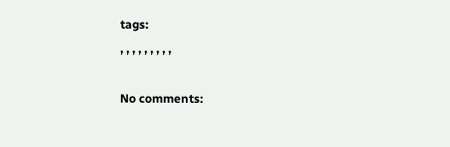tags:
, , , , , , , , ,

No comments: